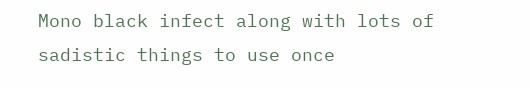Mono black infect along with lots of sadistic things to use once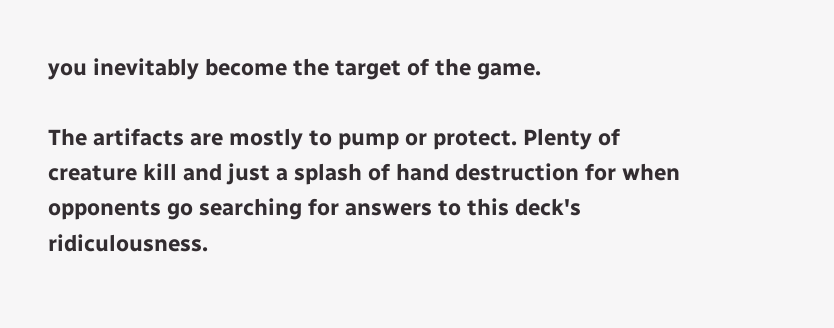you inevitably become the target of the game.

The artifacts are mostly to pump or protect. Plenty of creature kill and just a splash of hand destruction for when opponents go searching for answers to this deck's ridiculousness.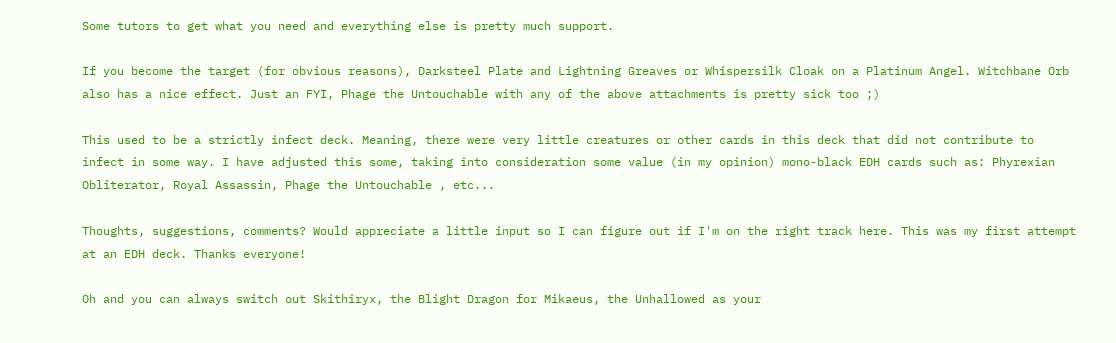Some tutors to get what you need and everything else is pretty much support.

If you become the target (for obvious reasons), Darksteel Plate and Lightning Greaves or Whispersilk Cloak on a Platinum Angel. Witchbane Orb also has a nice effect. Just an FYI, Phage the Untouchable with any of the above attachments is pretty sick too ;)

This used to be a strictly infect deck. Meaning, there were very little creatures or other cards in this deck that did not contribute to infect in some way. I have adjusted this some, taking into consideration some value (in my opinion) mono-black EDH cards such as: Phyrexian Obliterator, Royal Assassin, Phage the Untouchable , etc...

Thoughts, suggestions, comments? Would appreciate a little input so I can figure out if I'm on the right track here. This was my first attempt at an EDH deck. Thanks everyone!

Oh and you can always switch out Skithiryx, the Blight Dragon for Mikaeus, the Unhallowed as your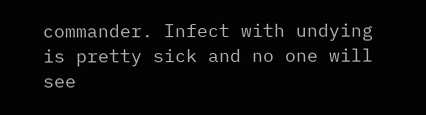commander. Infect with undying is pretty sick and no one will see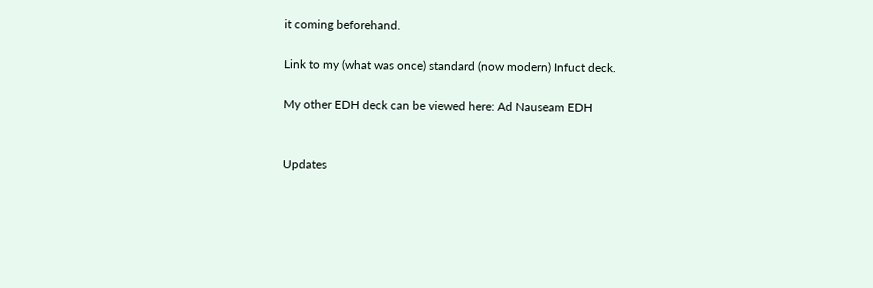it coming beforehand.

Link to my (what was once) standard (now modern) Infuct deck.

My other EDH deck can be viewed here: Ad Nauseam EDH


Updates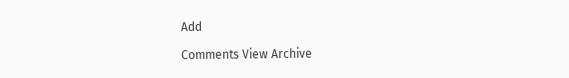Add

Comments View Archive